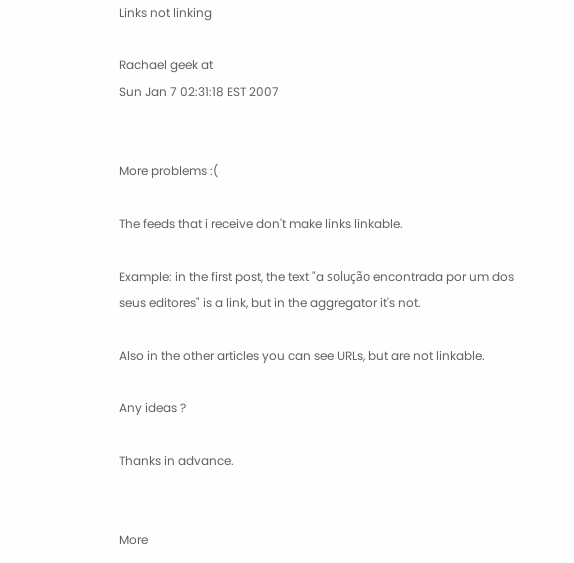Links not linking

Rachael geek at
Sun Jan 7 02:31:18 EST 2007


More problems :(

The feeds that i receive don't make links linkable.

Example: in the first post, the text "a solução encontrada por um dos
seus editores" is a link, but in the aggregator it's not.

Also in the other articles you can see URLs, but are not linkable.

Any ideas ?

Thanks in advance.


More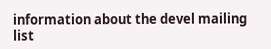information about the devel mailing list